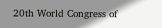20th World Congress of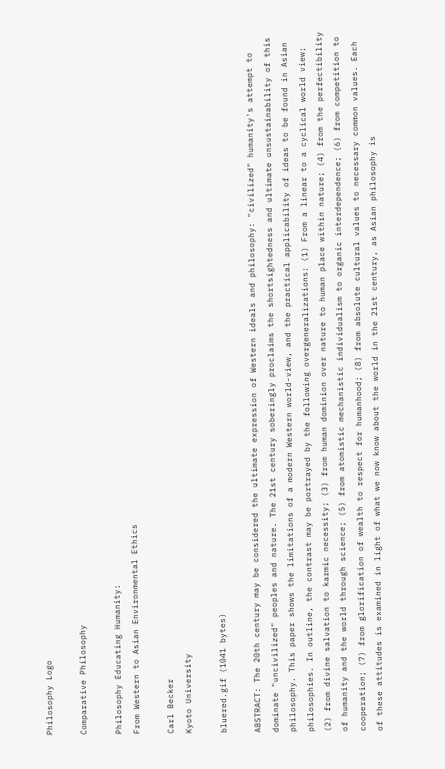Philosophy Logo

Comparative Philosophy

Philosophy Educating Humanity:
From Western to Asian Environmental Ethics

Carl Becker
Kyoto University

bluered.gif (1041 bytes)

ABSTRACT: The 20th century may be considered the ultimate expression of Western ideals and philosophy: "civilized" humanity's attempt to dominate "uncivilized" peoples and nature. The 21st century soberingly proclaims the shortsightedness and ultimate unsustainability of this philosophy. This paper shows the limitations of a modern Western world-view, and the practical applicability of ideas to be found in Asian philosophies. In outline, the contrast may be portrayed by the following overgeneralizations: (1) From a linear to a cyclical world view; (2) from divine salvation to karmic necessity; (3) from human dominion over nature to human place within nature; (4) from the perfectibility of humanity and the world through science; (5) from atomistic mechanistic individualism to organic interdependence; (6) from competition to cooperation; (7) from glorification of wealth to respect for humanhood; (8) from absolute cultural values to necessary common values. Each of these attitudes is examined in light of what we now know about the world in the 21st century, as Asian philosophy is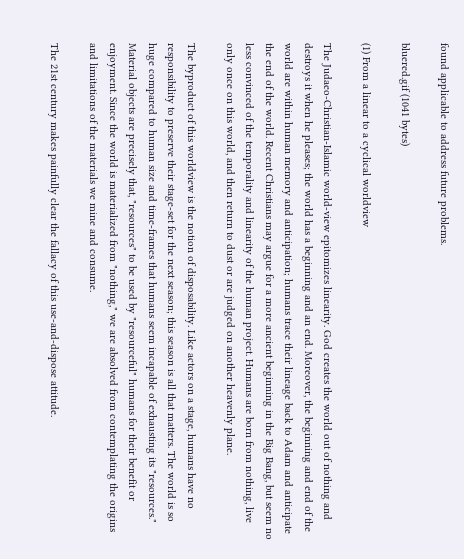found applicable to address future problems.

bluered.gif (1041 bytes)

(1) From a linear to a cyclical worldview

The Judaeo-Christian-Islamic world-view epitomizes linearity. God creates the world out of nothing and destroys it when he pleases; the world has a beginning and an end. Moreover, the beginning and end of the world are within human memory and anticipation; humans trace their lineage back to Adam and anticipate the end of the world. Recent Christians may argue for a more ancient beginning in the Big Bang, but seem no less convinced of the temporality and linearity of the human project. Humans are born from nothing, live only once on this world, and then return to dust or are judged on another heavenly plane.

The byproduct of this worldview is the notion of disposability. Like actors on a stage, humans have no responsibility to preserve their stage-set for the next season; this season is all that matters. The world is so huge compared to human size and time-frames that humans seem incapable of exhausting its "resources." Material objects are precisely that, "resources" to be used by "resourceful" humans for their benefit or enjoyment. Since the world is materialized from "nothing," we are absolved from contemplating the origins and limitations of the materials we mine and consume.

The 21st century makes painfully clear the fallacy of this use-and-dispose attitude.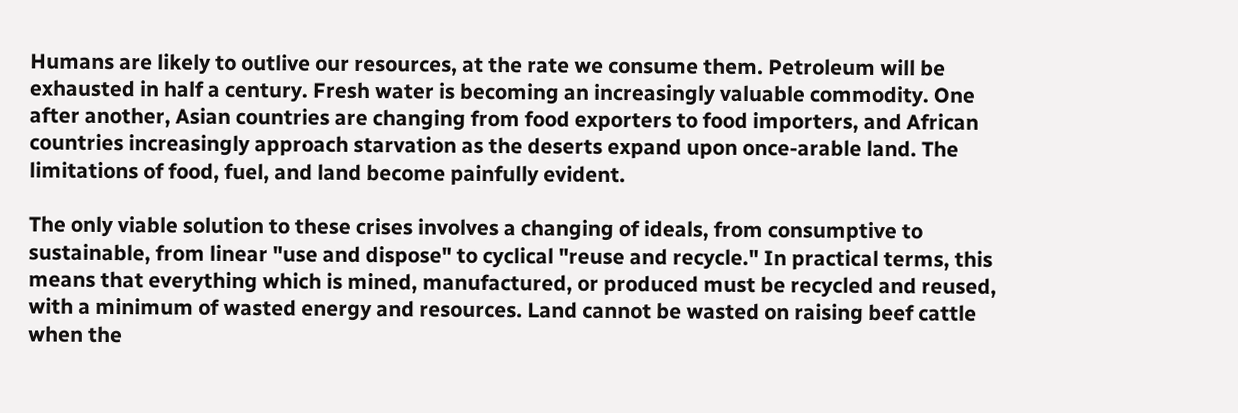Humans are likely to outlive our resources, at the rate we consume them. Petroleum will be exhausted in half a century. Fresh water is becoming an increasingly valuable commodity. One after another, Asian countries are changing from food exporters to food importers, and African countries increasingly approach starvation as the deserts expand upon once-arable land. The limitations of food, fuel, and land become painfully evident.

The only viable solution to these crises involves a changing of ideals, from consumptive to sustainable, from linear "use and dispose" to cyclical "reuse and recycle." In practical terms, this means that everything which is mined, manufactured, or produced must be recycled and reused, with a minimum of wasted energy and resources. Land cannot be wasted on raising beef cattle when the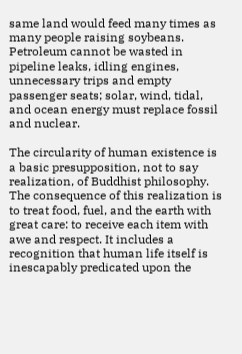same land would feed many times as many people raising soybeans. Petroleum cannot be wasted in pipeline leaks, idling engines, unnecessary trips and empty passenger seats; solar, wind, tidal, and ocean energy must replace fossil and nuclear.

The circularity of human existence is a basic presupposition, not to say realization, of Buddhist philosophy. The consequence of this realization is to treat food, fuel, and the earth with great care: to receive each item with awe and respect. It includes a recognition that human life itself is inescapably predicated upon the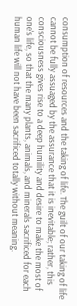consumption of resources and the taking of life. The guilt of our taking of life cannot be fully assuaged by the assurance that it is inevitable; rather, this consciousness gives rise to a deep humility and desire to make the most of one's life, so that the many plants, animals, and minerals sacrificed for each human life will not have been sacrificed totally without meaning.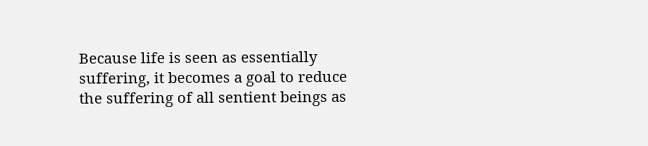Because life is seen as essentially suffering, it becomes a goal to reduce the suffering of all sentient beings as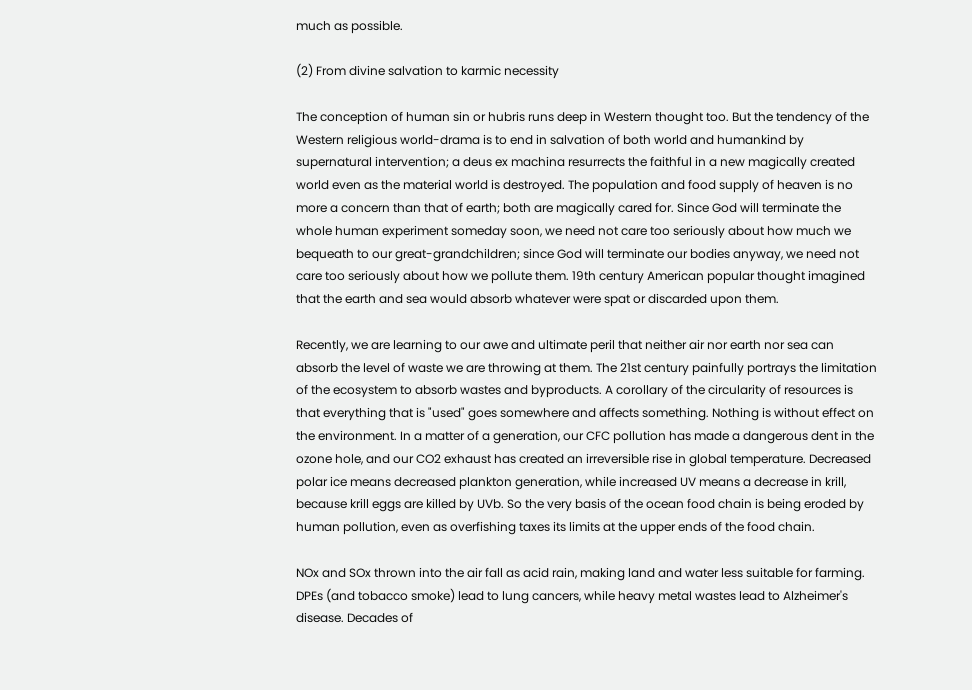much as possible.

(2) From divine salvation to karmic necessity

The conception of human sin or hubris runs deep in Western thought too. But the tendency of the Western religious world-drama is to end in salvation of both world and humankind by supernatural intervention; a deus ex machina resurrects the faithful in a new magically created world even as the material world is destroyed. The population and food supply of heaven is no more a concern than that of earth; both are magically cared for. Since God will terminate the whole human experiment someday soon, we need not care too seriously about how much we bequeath to our great-grandchildren; since God will terminate our bodies anyway, we need not care too seriously about how we pollute them. 19th century American popular thought imagined that the earth and sea would absorb whatever were spat or discarded upon them.

Recently, we are learning to our awe and ultimate peril that neither air nor earth nor sea can absorb the level of waste we are throwing at them. The 21st century painfully portrays the limitation of the ecosystem to absorb wastes and byproducts. A corollary of the circularity of resources is that everything that is "used" goes somewhere and affects something. Nothing is without effect on the environment. In a matter of a generation, our CFC pollution has made a dangerous dent in the ozone hole, and our CO2 exhaust has created an irreversible rise in global temperature. Decreased polar ice means decreased plankton generation, while increased UV means a decrease in krill, because krill eggs are killed by UVb. So the very basis of the ocean food chain is being eroded by human pollution, even as overfishing taxes its limits at the upper ends of the food chain.

NOx and SOx thrown into the air fall as acid rain, making land and water less suitable for farming. DPEs (and tobacco smoke) lead to lung cancers, while heavy metal wastes lead to Alzheimer's disease. Decades of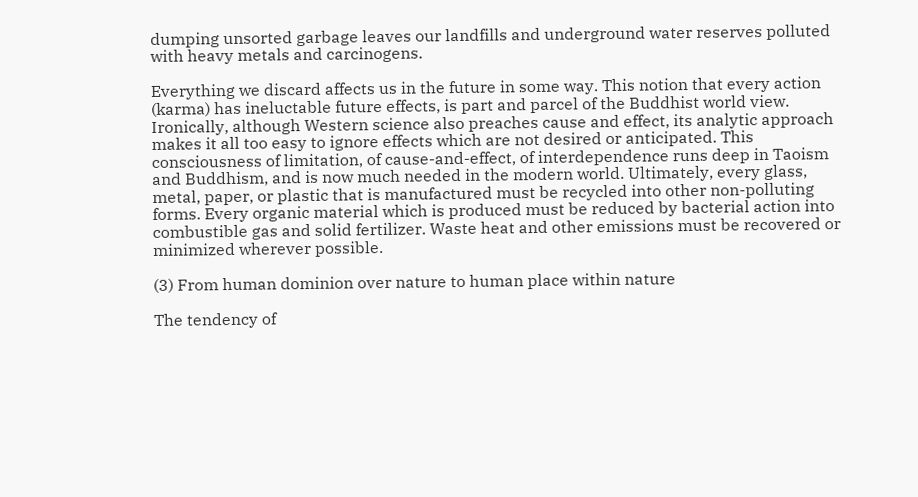dumping unsorted garbage leaves our landfills and underground water reserves polluted with heavy metals and carcinogens.

Everything we discard affects us in the future in some way. This notion that every action (karma) has ineluctable future effects, is part and parcel of the Buddhist world view. Ironically, although Western science also preaches cause and effect, its analytic approach makes it all too easy to ignore effects which are not desired or anticipated. This consciousness of limitation, of cause-and-effect, of interdependence runs deep in Taoism and Buddhism, and is now much needed in the modern world. Ultimately, every glass, metal, paper, or plastic that is manufactured must be recycled into other non-polluting forms. Every organic material which is produced must be reduced by bacterial action into combustible gas and solid fertilizer. Waste heat and other emissions must be recovered or minimized wherever possible.

(3) From human dominion over nature to human place within nature

The tendency of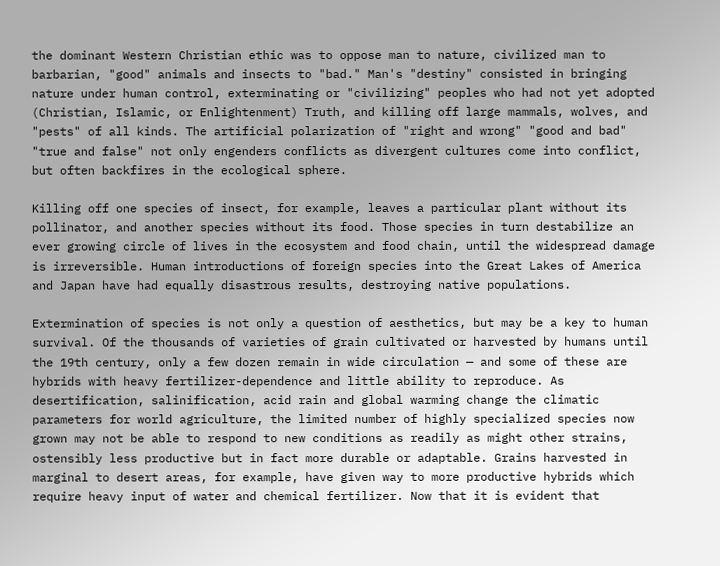the dominant Western Christian ethic was to oppose man to nature, civilized man to barbarian, "good" animals and insects to "bad." Man's "destiny" consisted in bringing nature under human control, exterminating or "civilizing" peoples who had not yet adopted (Christian, Islamic, or Enlightenment) Truth, and killing off large mammals, wolves, and "pests" of all kinds. The artificial polarization of "right and wrong" "good and bad" "true and false" not only engenders conflicts as divergent cultures come into conflict, but often backfires in the ecological sphere.

Killing off one species of insect, for example, leaves a particular plant without its pollinator, and another species without its food. Those species in turn destabilize an ever growing circle of lives in the ecosystem and food chain, until the widespread damage is irreversible. Human introductions of foreign species into the Great Lakes of America and Japan have had equally disastrous results, destroying native populations.

Extermination of species is not only a question of aesthetics, but may be a key to human survival. Of the thousands of varieties of grain cultivated or harvested by humans until the 19th century, only a few dozen remain in wide circulation — and some of these are hybrids with heavy fertilizer-dependence and little ability to reproduce. As desertification, salinification, acid rain and global warming change the climatic parameters for world agriculture, the limited number of highly specialized species now grown may not be able to respond to new conditions as readily as might other strains, ostensibly less productive but in fact more durable or adaptable. Grains harvested in marginal to desert areas, for example, have given way to more productive hybrids which require heavy input of water and chemical fertilizer. Now that it is evident that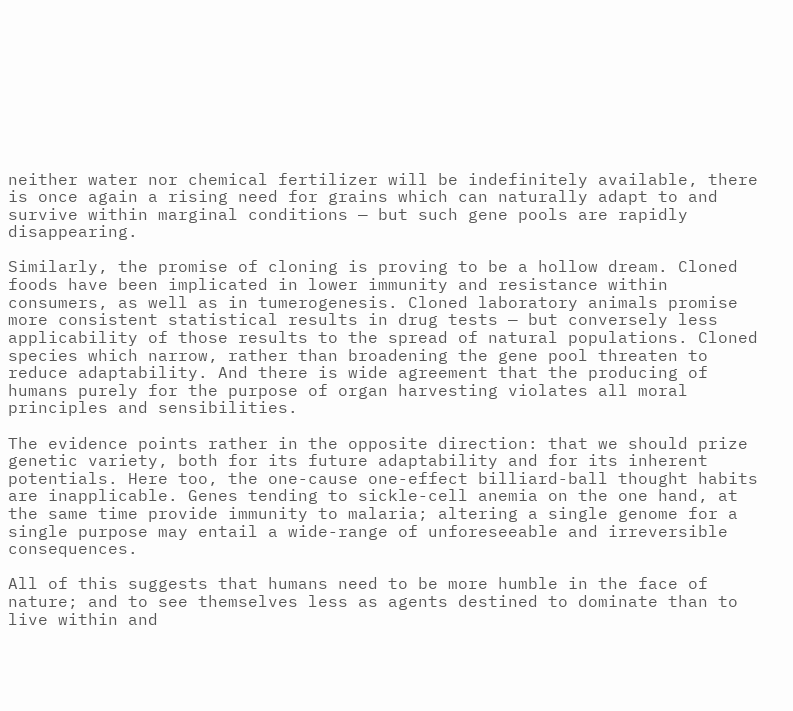neither water nor chemical fertilizer will be indefinitely available, there is once again a rising need for grains which can naturally adapt to and survive within marginal conditions — but such gene pools are rapidly disappearing.

Similarly, the promise of cloning is proving to be a hollow dream. Cloned foods have been implicated in lower immunity and resistance within consumers, as well as in tumerogenesis. Cloned laboratory animals promise more consistent statistical results in drug tests — but conversely less applicability of those results to the spread of natural populations. Cloned species which narrow, rather than broadening the gene pool threaten to reduce adaptability. And there is wide agreement that the producing of humans purely for the purpose of organ harvesting violates all moral principles and sensibilities.

The evidence points rather in the opposite direction: that we should prize genetic variety, both for its future adaptability and for its inherent potentials. Here too, the one-cause one-effect billiard-ball thought habits are inapplicable. Genes tending to sickle-cell anemia on the one hand, at the same time provide immunity to malaria; altering a single genome for a single purpose may entail a wide-range of unforeseeable and irreversible consequences.

All of this suggests that humans need to be more humble in the face of nature; and to see themselves less as agents destined to dominate than to live within and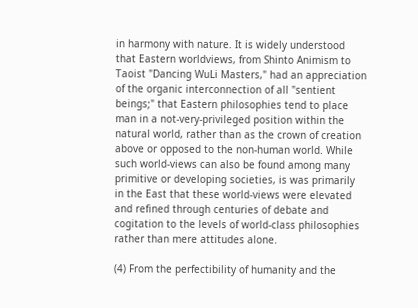in harmony with nature. It is widely understood that Eastern worldviews, from Shinto Animism to Taoist "Dancing WuLi Masters," had an appreciation of the organic interconnection of all "sentient beings;" that Eastern philosophies tend to place man in a not-very-privileged position within the natural world, rather than as the crown of creation above or opposed to the non-human world. While such world-views can also be found among many primitive or developing societies, is was primarily in the East that these world-views were elevated and refined through centuries of debate and cogitation to the levels of world-class philosophies rather than mere attitudes alone.

(4) From the perfectibility of humanity and the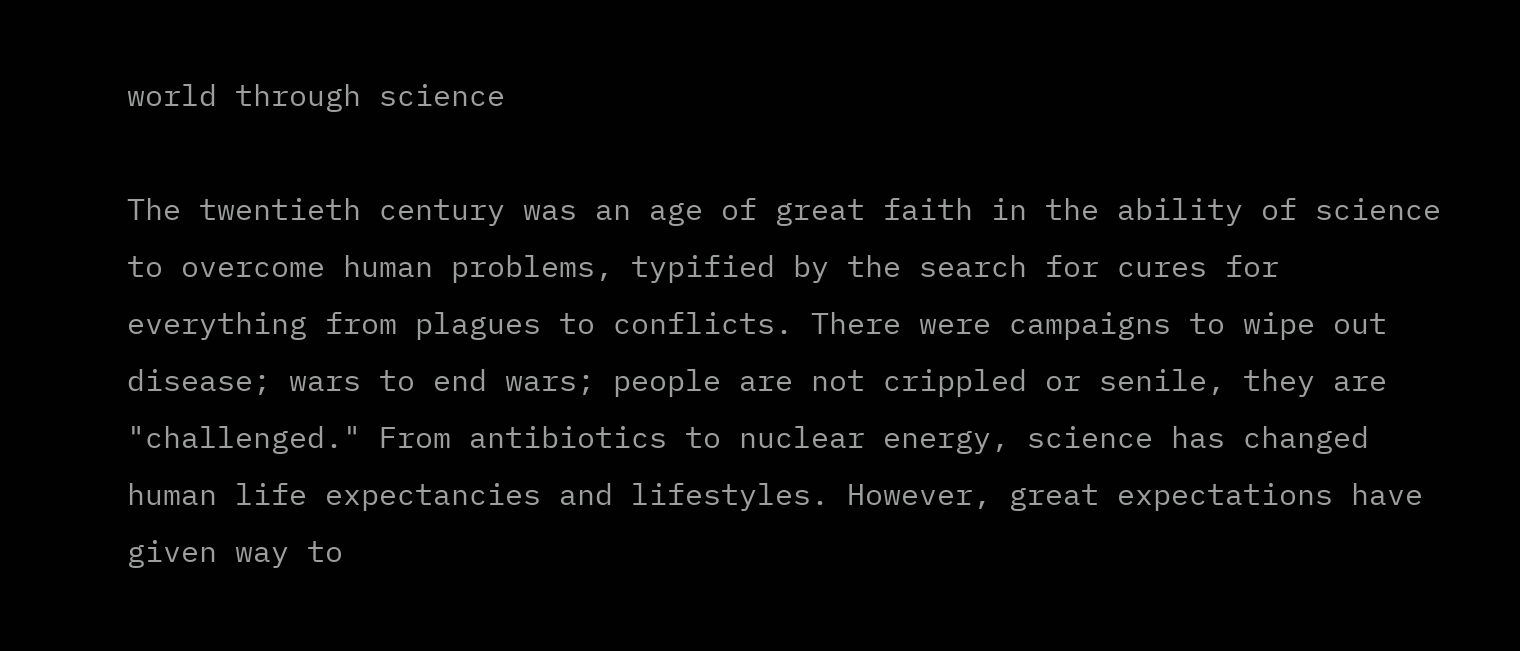world through science

The twentieth century was an age of great faith in the ability of science to overcome human problems, typified by the search for cures for everything from plagues to conflicts. There were campaigns to wipe out disease; wars to end wars; people are not crippled or senile, they are "challenged." From antibiotics to nuclear energy, science has changed human life expectancies and lifestyles. However, great expectations have given way to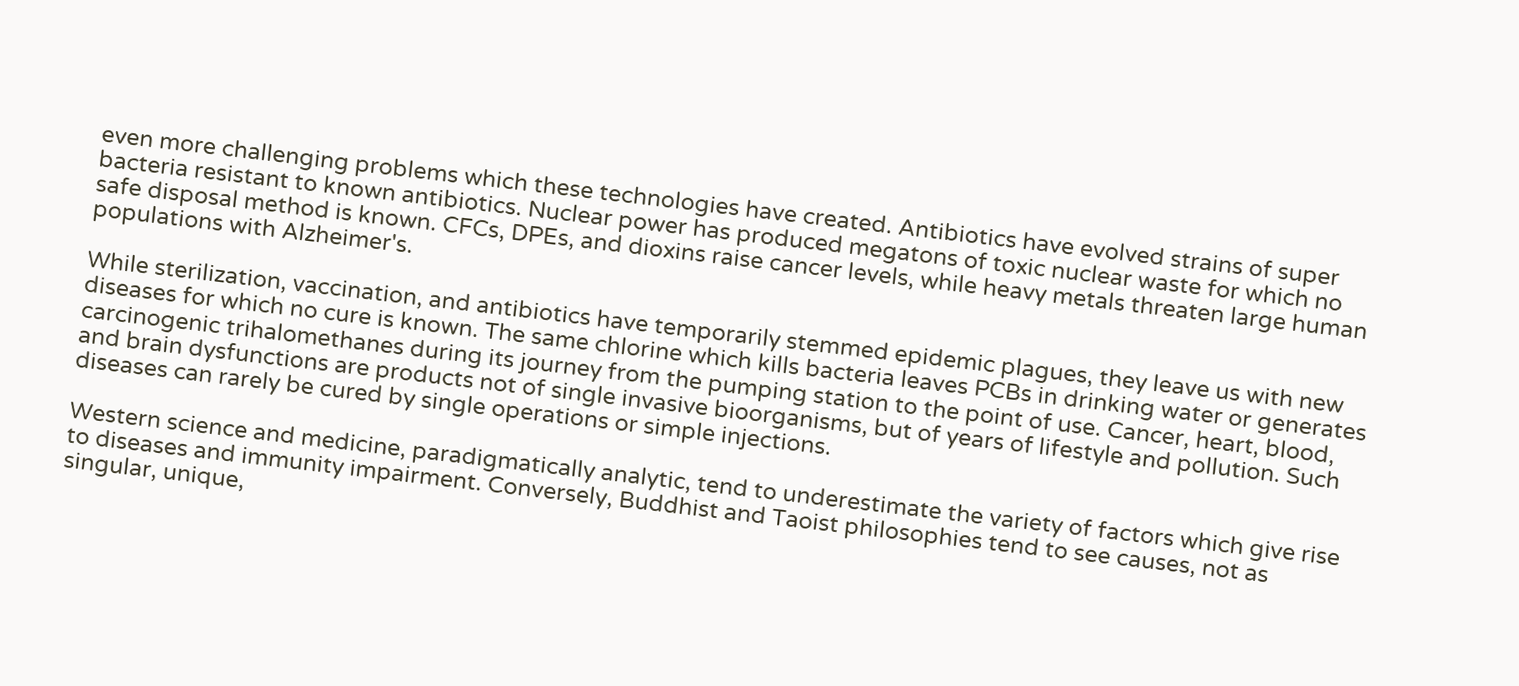even more challenging problems which these technologies have created. Antibiotics have evolved strains of super bacteria resistant to known antibiotics. Nuclear power has produced megatons of toxic nuclear waste for which no safe disposal method is known. CFCs, DPEs, and dioxins raise cancer levels, while heavy metals threaten large human populations with Alzheimer's.

While sterilization, vaccination, and antibiotics have temporarily stemmed epidemic plagues, they leave us with new diseases for which no cure is known. The same chlorine which kills bacteria leaves PCBs in drinking water or generates carcinogenic trihalomethanes during its journey from the pumping station to the point of use. Cancer, heart, blood, and brain dysfunctions are products not of single invasive bioorganisms, but of years of lifestyle and pollution. Such diseases can rarely be cured by single operations or simple injections.

Western science and medicine, paradigmatically analytic, tend to underestimate the variety of factors which give rise to diseases and immunity impairment. Conversely, Buddhist and Taoist philosophies tend to see causes, not as singular, unique,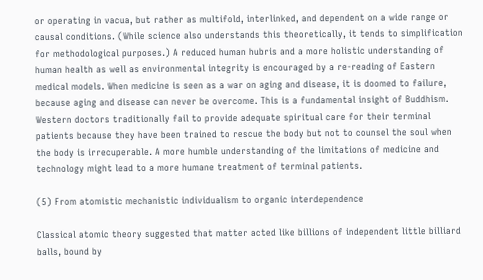or operating in vacua, but rather as multifold, interlinked, and dependent on a wide range or causal conditions. (While science also understands this theoretically, it tends to simplification for methodological purposes.) A reduced human hubris and a more holistic understanding of human health as well as environmental integrity is encouraged by a re-reading of Eastern medical models. When medicine is seen as a war on aging and disease, it is doomed to failure, because aging and disease can never be overcome. This is a fundamental insight of Buddhism. Western doctors traditionally fail to provide adequate spiritual care for their terminal patients because they have been trained to rescue the body but not to counsel the soul when the body is irrecuperable. A more humble understanding of the limitations of medicine and technology might lead to a more humane treatment of terminal patients.

(5) From atomistic mechanistic individualism to organic interdependence

Classical atomic theory suggested that matter acted like billions of independent little billiard balls, bound by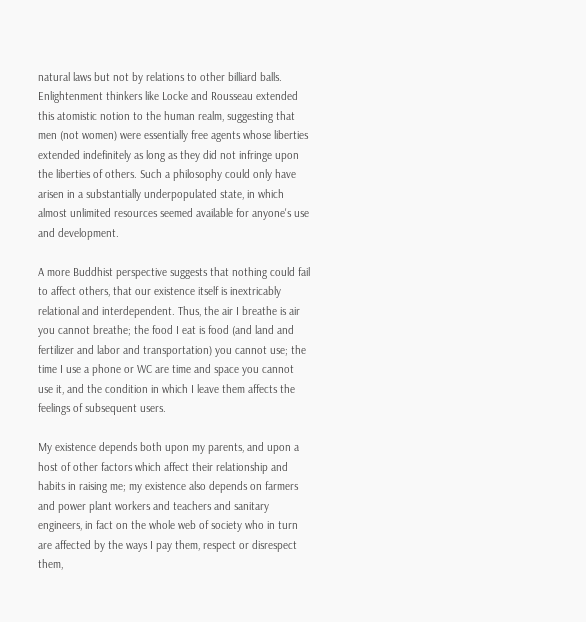natural laws but not by relations to other billiard balls. Enlightenment thinkers like Locke and Rousseau extended this atomistic notion to the human realm, suggesting that men (not women) were essentially free agents whose liberties extended indefinitely as long as they did not infringe upon the liberties of others. Such a philosophy could only have arisen in a substantially underpopulated state, in which almost unlimited resources seemed available for anyone's use and development.

A more Buddhist perspective suggests that nothing could fail to affect others, that our existence itself is inextricably relational and interdependent. Thus, the air I breathe is air you cannot breathe; the food I eat is food (and land and fertilizer and labor and transportation) you cannot use; the time I use a phone or WC are time and space you cannot use it, and the condition in which I leave them affects the feelings of subsequent users.

My existence depends both upon my parents, and upon a host of other factors which affect their relationship and habits in raising me; my existence also depends on farmers and power plant workers and teachers and sanitary engineers, in fact on the whole web of society who in turn are affected by the ways I pay them, respect or disrespect them,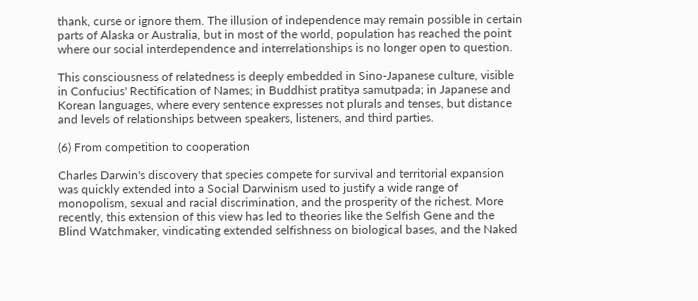thank, curse or ignore them. The illusion of independence may remain possible in certain parts of Alaska or Australia, but in most of the world, population has reached the point where our social interdependence and interrelationships is no longer open to question.

This consciousness of relatedness is deeply embedded in Sino-Japanese culture, visible in Confucius' Rectification of Names; in Buddhist pratitya samutpada; in Japanese and Korean languages, where every sentence expresses not plurals and tenses, but distance and levels of relationships between speakers, listeners, and third parties.

(6) From competition to cooperation

Charles Darwin's discovery that species compete for survival and territorial expansion was quickly extended into a Social Darwinism used to justify a wide range of monopolism, sexual and racial discrimination, and the prosperity of the richest. More recently, this extension of this view has led to theories like the Selfish Gene and the Blind Watchmaker, vindicating extended selfishness on biological bases, and the Naked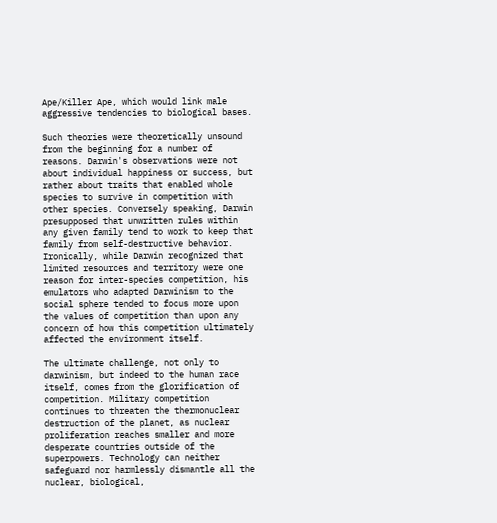Ape/Killer Ape, which would link male aggressive tendencies to biological bases.

Such theories were theoretically unsound from the beginning for a number of reasons. Darwin's observations were not about individual happiness or success, but rather about traits that enabled whole species to survive in competition with other species. Conversely speaking, Darwin presupposed that unwritten rules within any given family tend to work to keep that family from self-destructive behavior. Ironically, while Darwin recognized that limited resources and territory were one reason for inter-species competition, his emulators who adapted Darwinism to the social sphere tended to focus more upon the values of competition than upon any concern of how this competition ultimately affected the environment itself.

The ultimate challenge, not only to darwinism, but indeed to the human race itself, comes from the glorification of competition. Military competition continues to threaten the thermonuclear destruction of the planet, as nuclear proliferation reaches smaller and more desperate countries outside of the superpowers. Technology can neither safeguard nor harmlessly dismantle all the nuclear, biological,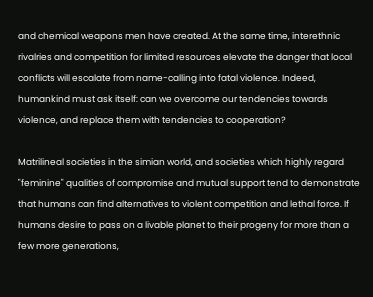and chemical weapons men have created. At the same time, interethnic rivalries and competition for limited resources elevate the danger that local conflicts will escalate from name-calling into fatal violence. Indeed, humankind must ask itself: can we overcome our tendencies towards violence, and replace them with tendencies to cooperation?

Matrilineal societies in the simian world, and societies which highly regard "feminine" qualities of compromise and mutual support tend to demonstrate that humans can find alternatives to violent competition and lethal force. If humans desire to pass on a livable planet to their progeny for more than a few more generations,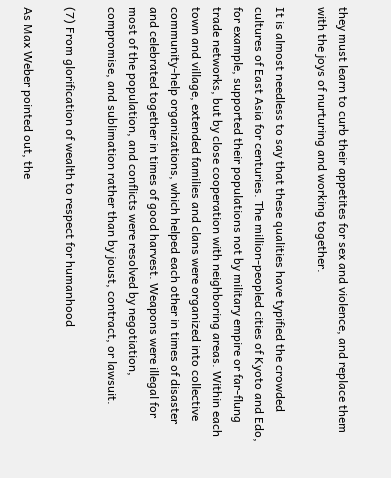they must learn to curb their appetites for sex and violence, and replace them with the joys of nurturing and working together.

It is almost needless to say that these qualities have typified the crowded cultures of East Asia for centuries. The million-peopled cities of Kyoto and Edo, for example, supported their populations not by military empire or far-flung trade networks, but by close cooperation with neighboring areas. Within each town and village, extended families and clans were organized into collective community-help organizations, which helped each other in times of disaster and celebrated together in times of good harvest. Weapons were illegal for most of the population, and conflicts were resolved by negotiation, compromise, and sublimation rather than by joust, contract, or lawsuit.

(7) From glorification of wealth to respect for humanhood

As Max Weber pointed out, the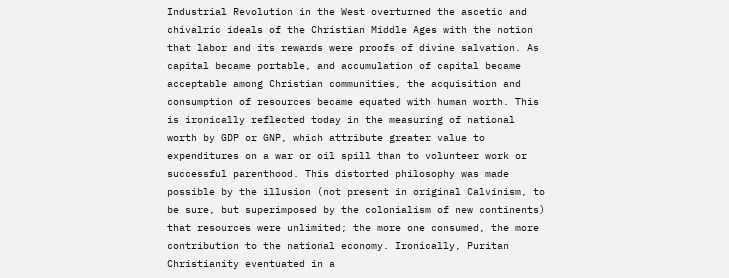Industrial Revolution in the West overturned the ascetic and chivalric ideals of the Christian Middle Ages with the notion that labor and its rewards were proofs of divine salvation. As capital became portable, and accumulation of capital became acceptable among Christian communities, the acquisition and consumption of resources became equated with human worth. This is ironically reflected today in the measuring of national worth by GDP or GNP, which attribute greater value to expenditures on a war or oil spill than to volunteer work or successful parenthood. This distorted philosophy was made possible by the illusion (not present in original Calvinism, to be sure, but superimposed by the colonialism of new continents) that resources were unlimited; the more one consumed, the more contribution to the national economy. Ironically, Puritan Christianity eventuated in a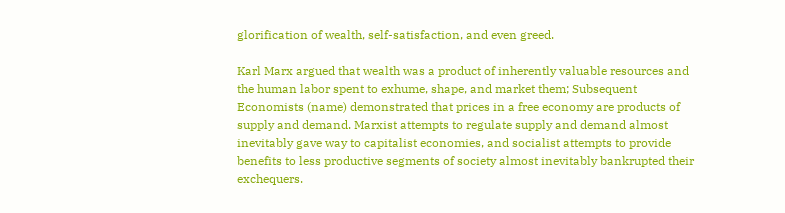glorification of wealth, self-satisfaction, and even greed.

Karl Marx argued that wealth was a product of inherently valuable resources and the human labor spent to exhume, shape, and market them; Subsequent Economists (name) demonstrated that prices in a free economy are products of supply and demand. Marxist attempts to regulate supply and demand almost inevitably gave way to capitalist economies, and socialist attempts to provide benefits to less productive segments of society almost inevitably bankrupted their exchequers.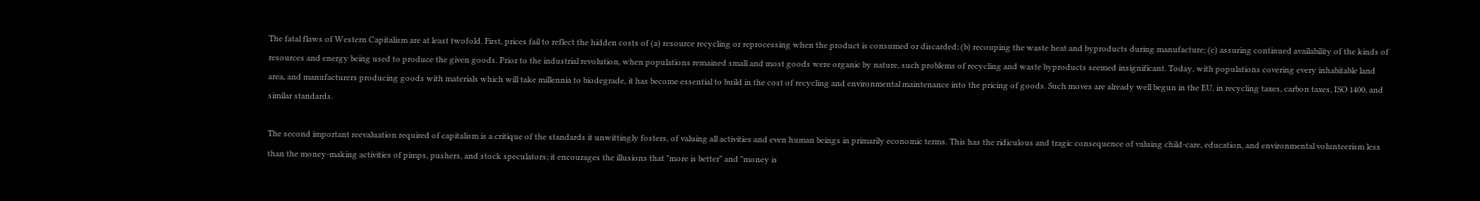The fatal flaws of Western Capitalism are at least twofold. First, prices fail to reflect the hidden costs of (a) resource recycling or reprocessing when the product is consumed or discarded; (b) recouping the waste heat and byproducts during manufacture; (c) assuring continued availability of the kinds of resources and energy being used to produce the given goods. Prior to the industrial revolution, when populations remained small and most goods were organic by nature, such problems of recycling and waste byproducts seemed insignificant. Today, with populations covering every inhabitable land area, and manufacturers producing goods with materials which will take millennia to biodegrade, it has become essential to build in the cost of recycling and environmental maintenance into the pricing of goods. Such moves are already well begun in the EU, in recycling taxes, carbon taxes, ISO 1400, and similar standards.

The second important reevaluation required of capitalism is a critique of the standards it unwittingly fosters, of valuing all activities and even human beings in primarily economic terms. This has the ridiculous and tragic consequence of valuing child-care, education, and environmental volunteerism less than the money-making activities of pimps, pushers, and stock speculators; it encourages the illusions that "more is better" and "money is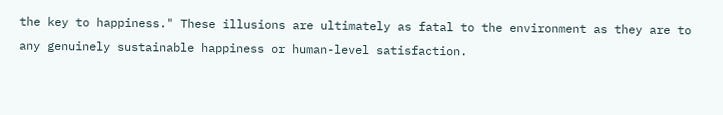the key to happiness." These illusions are ultimately as fatal to the environment as they are to any genuinely sustainable happiness or human-level satisfaction.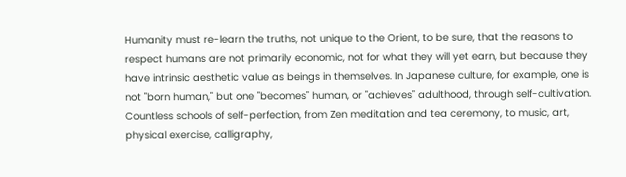Humanity must re-learn the truths, not unique to the Orient, to be sure, that the reasons to respect humans are not primarily economic, not for what they will yet earn, but because they have intrinsic aesthetic value as beings in themselves. In Japanese culture, for example, one is not "born human," but one "becomes" human, or "achieves" adulthood, through self-cultivation. Countless schools of self-perfection, from Zen meditation and tea ceremony, to music, art, physical exercise, calligraphy,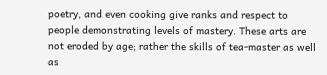poetry, and even cooking give ranks and respect to people demonstrating levels of mastery. These arts are not eroded by age; rather the skills of tea-master as well as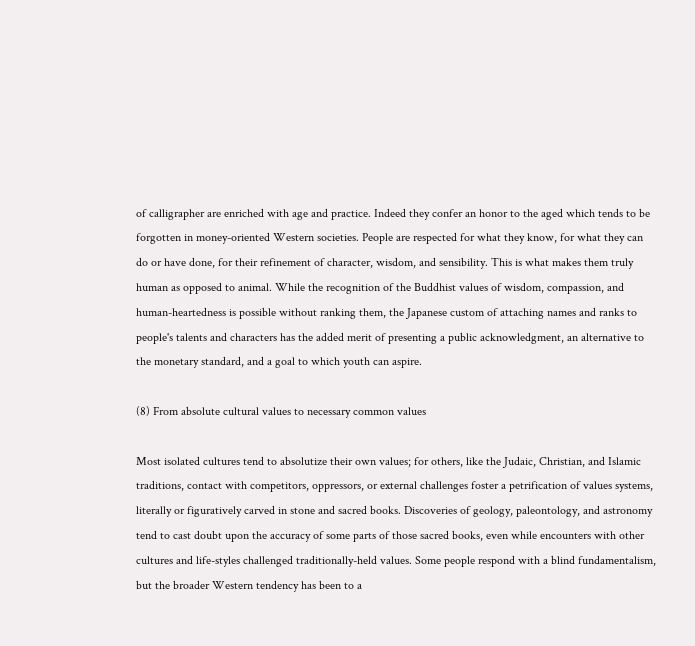of calligrapher are enriched with age and practice. Indeed they confer an honor to the aged which tends to be forgotten in money-oriented Western societies. People are respected for what they know, for what they can do or have done, for their refinement of character, wisdom, and sensibility. This is what makes them truly human as opposed to animal. While the recognition of the Buddhist values of wisdom, compassion, and human-heartedness is possible without ranking them, the Japanese custom of attaching names and ranks to people's talents and characters has the added merit of presenting a public acknowledgment, an alternative to the monetary standard, and a goal to which youth can aspire.

(8) From absolute cultural values to necessary common values

Most isolated cultures tend to absolutize their own values; for others, like the Judaic, Christian, and Islamic traditions, contact with competitors, oppressors, or external challenges foster a petrification of values systems, literally or figuratively carved in stone and sacred books. Discoveries of geology, paleontology, and astronomy tend to cast doubt upon the accuracy of some parts of those sacred books, even while encounters with other cultures and life-styles challenged traditionally-held values. Some people respond with a blind fundamentalism, but the broader Western tendency has been to a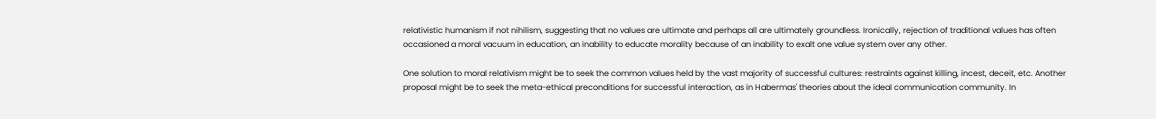relativistic humanism if not nihilism, suggesting that no values are ultimate and perhaps all are ultimately groundless. Ironically, rejection of traditional values has often occasioned a moral vacuum in education, an inability to educate morality because of an inability to exalt one value system over any other.

One solution to moral relativism might be to seek the common values held by the vast majority of successful cultures: restraints against killing, incest, deceit, etc. Another proposal might be to seek the meta-ethical preconditions for successful interaction, as in Habermas' theories about the ideal communication community. In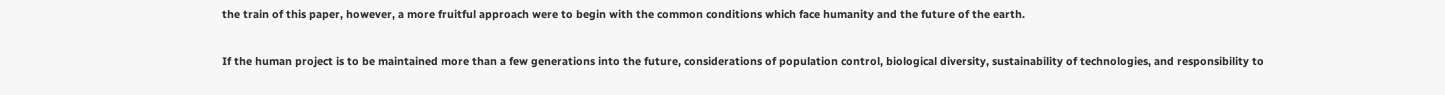the train of this paper, however, a more fruitful approach were to begin with the common conditions which face humanity and the future of the earth.

If the human project is to be maintained more than a few generations into the future, considerations of population control, biological diversity, sustainability of technologies, and responsibility to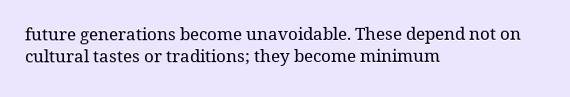future generations become unavoidable. These depend not on cultural tastes or traditions; they become minimum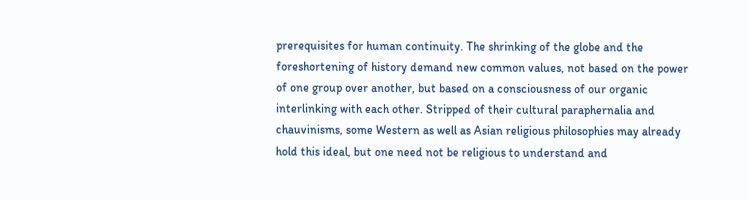prerequisites for human continuity. The shrinking of the globe and the foreshortening of history demand new common values, not based on the power of one group over another, but based on a consciousness of our organic interlinking with each other. Stripped of their cultural paraphernalia and chauvinisms, some Western as well as Asian religious philosophies may already hold this ideal, but one need not be religious to understand and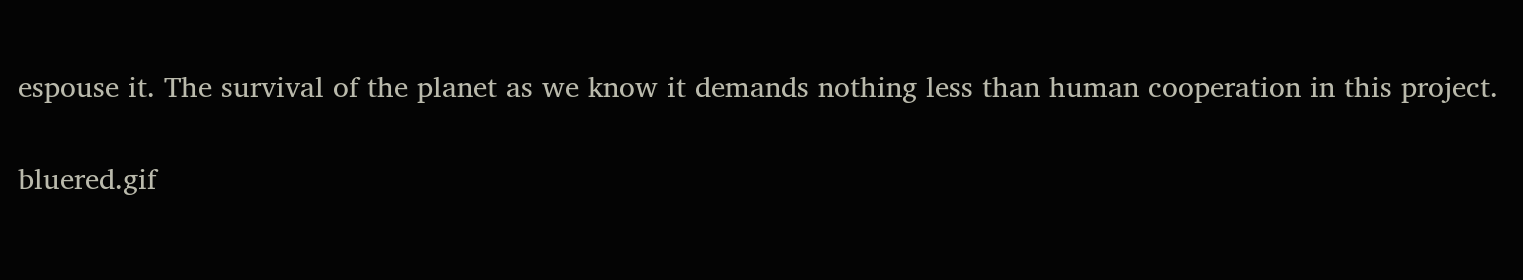espouse it. The survival of the planet as we know it demands nothing less than human cooperation in this project.

bluered.gif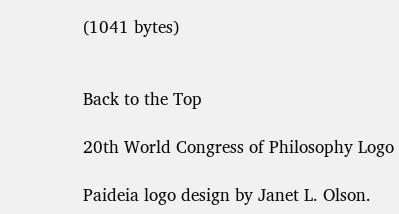(1041 bytes)


Back to the Top

20th World Congress of Philosophy Logo

Paideia logo design by Janet L. Olson.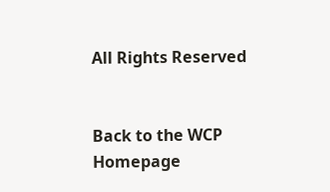All Rights Reserved


Back to the WCP Homepage